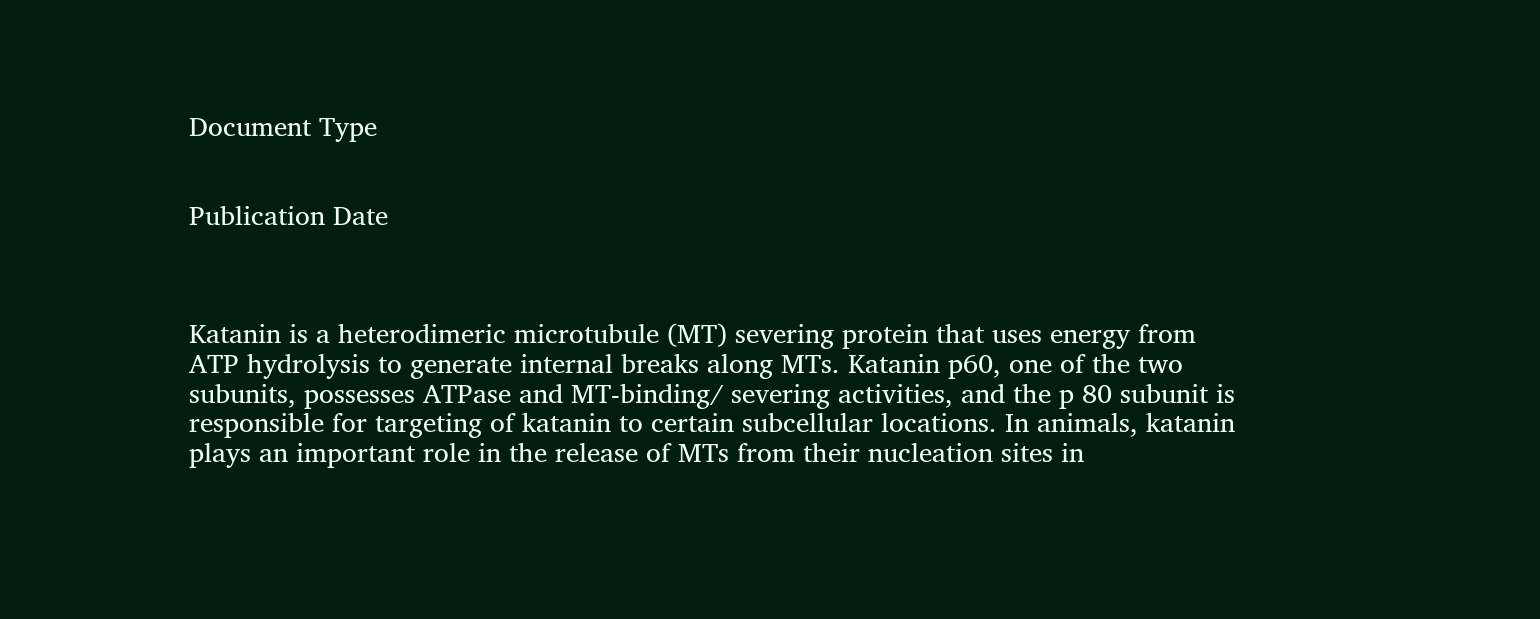Document Type


Publication Date



Katanin is a heterodimeric microtubule (MT) severing protein that uses energy from ATP hydrolysis to generate internal breaks along MTs. Katanin p60, one of the two subunits, possesses ATPase and MT-binding/ severing activities, and the p 80 subunit is responsible for targeting of katanin to certain subcellular locations. In animals, katanin plays an important role in the release of MTs from their nucleation sites in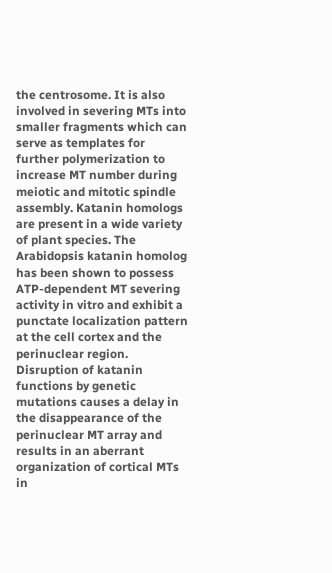the centrosome. It is also involved in severing MTs into smaller fragments which can serve as templates for further polymerization to increase MT number during meiotic and mitotic spindle assembly. Katanin homologs are present in a wide variety of plant species. The Arabidopsis katanin homolog has been shown to possess ATP-dependent MT severing activity in vitro and exhibit a punctate localization pattern at the cell cortex and the perinuclear region. Disruption of katanin functions by genetic mutations causes a delay in the disappearance of the perinuclear MT array and results in an aberrant organization of cortical MTs in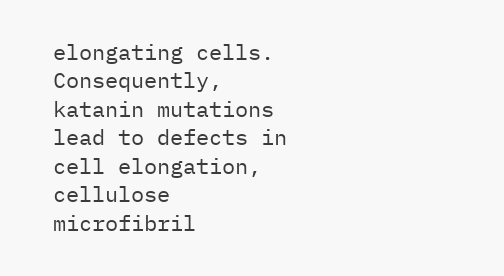elongating cells. Consequently, katanin mutations lead to defects in cell elongation, cellulose microfibril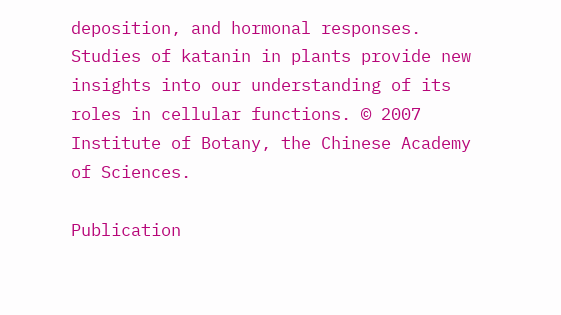deposition, and hormonal responses. Studies of katanin in plants provide new insights into our understanding of its roles in cellular functions. © 2007 Institute of Botany, the Chinese Academy of Sciences.

Publication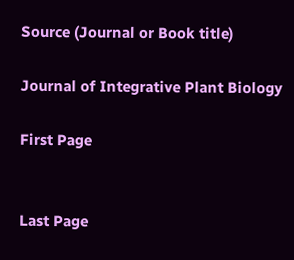Source (Journal or Book title)

Journal of Integrative Plant Biology

First Page


Last Page